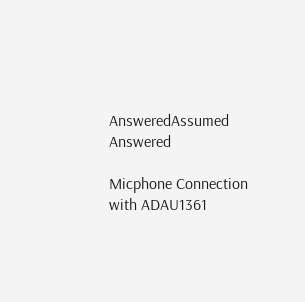AnsweredAssumed Answered

Micphone Connection with ADAU1361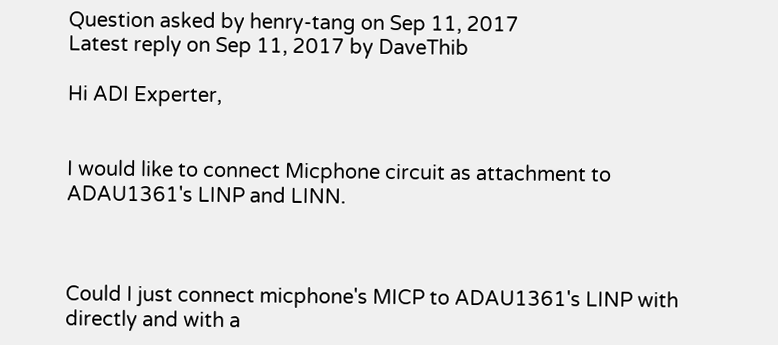Question asked by henry-tang on Sep 11, 2017
Latest reply on Sep 11, 2017 by DaveThib

Hi ADI Experter,


I would like to connect Micphone circuit as attachment to ADAU1361's LINP and LINN.



Could I just connect micphone's MICP to ADAU1361's LINP with directly and with a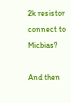2k resistor connect to Micbias?

And then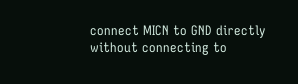connect MICN to GND directly without connecting to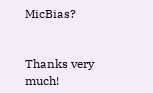MicBias?


Thanks very much!